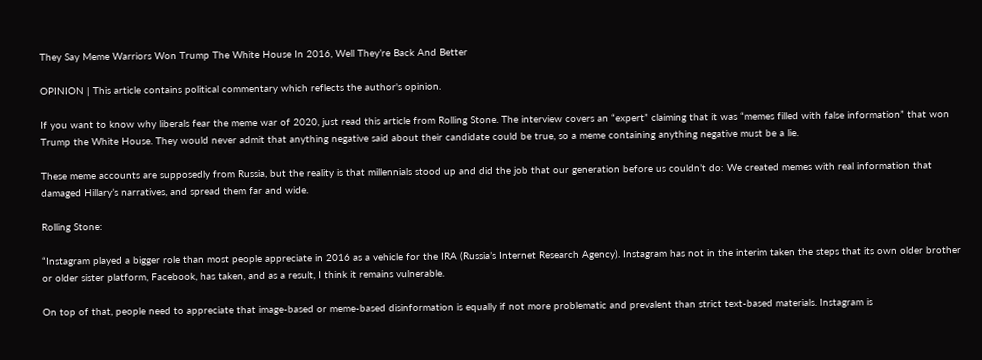They Say Meme Warriors Won Trump The White House In 2016, Well They’re Back And Better

OPINION | This article contains political commentary which reflects the author's opinion.

If you want to know why liberals fear the meme war of 2020, just read this article from Rolling Stone. The interview covers an “expert” claiming that it was “memes filled with false information” that won Trump the White House. They would never admit that anything negative said about their candidate could be true, so a meme containing anything negative must be a lie.

These meme accounts are supposedly from Russia, but the reality is that millennials stood up and did the job that our generation before us couldn’t do: We created memes with real information that damaged Hillary’s narratives, and spread them far and wide.

Rolling Stone:

“Instagram played a bigger role than most people appreciate in 2016 as a vehicle for the IRA (Russia’s Internet Research Agency). Instagram has not in the interim taken the steps that its own older brother or older sister platform, Facebook, has taken, and as a result, I think it remains vulnerable.

On top of that, people need to appreciate that image-based or meme-based disinformation is equally if not more problematic and prevalent than strict text-based materials. Instagram is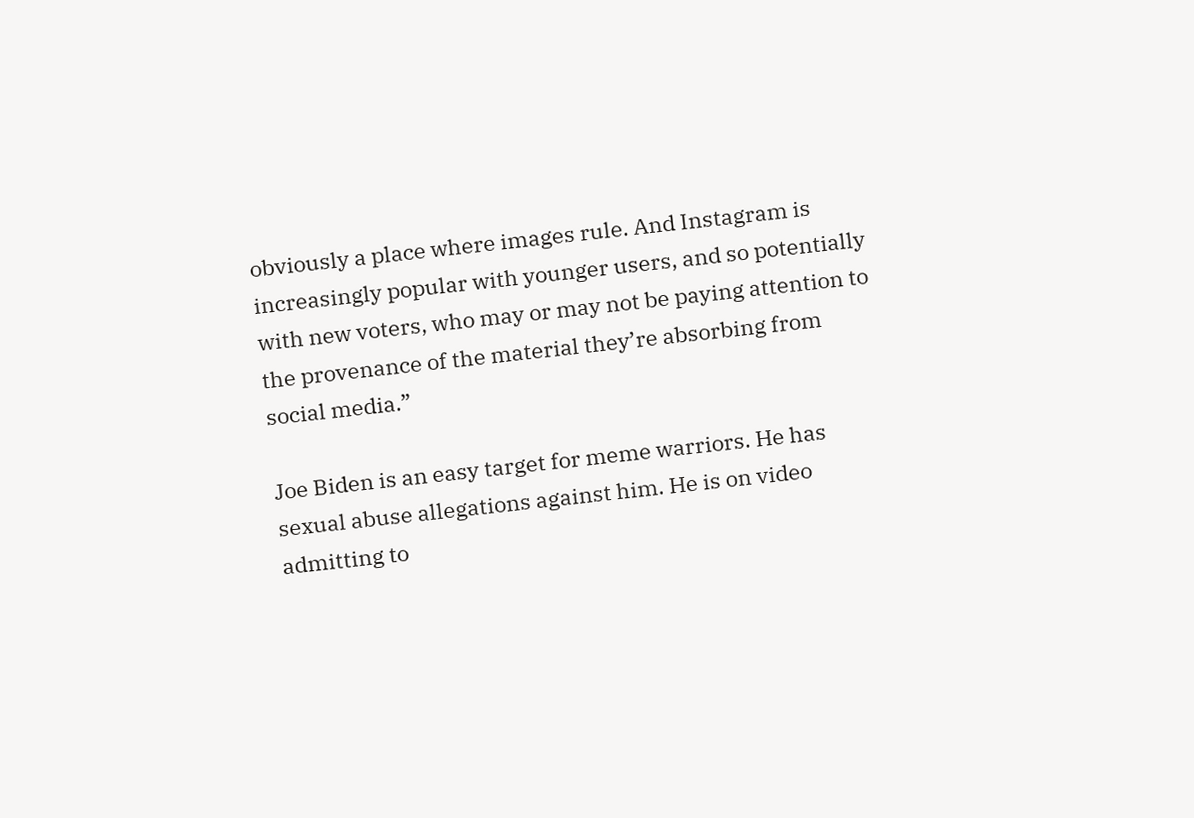obviously a place where images rule. And Instagram is increasingly popular with younger users, and so potentially with new voters, who may or may not be paying attention to the provenance of the material they’re absorbing from social media.”

Joe Biden is an easy target for meme warriors. He has sexual abuse allegations against him. He is on video admitting to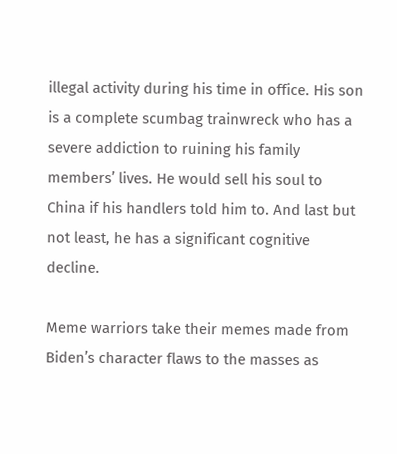illegal activity during his time in office. His son is a complete scumbag trainwreck who has a severe addiction to ruining his family members’ lives. He would sell his soul to China if his handlers told him to. And last but not least, he has a significant cognitive decline.

Meme warriors take their memes made from Biden’s character flaws to the masses as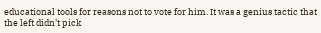educational tools for reasons not to vote for him. It was a genius tactic that the left didn’t pick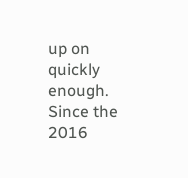up on quickly enough. Since the 2016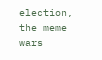election, the meme wars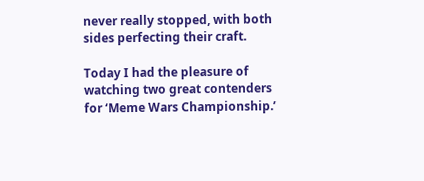never really stopped, with both sides perfecting their craft.

Today I had the pleasure of watching two great contenders for ‘Meme Wars Championship.’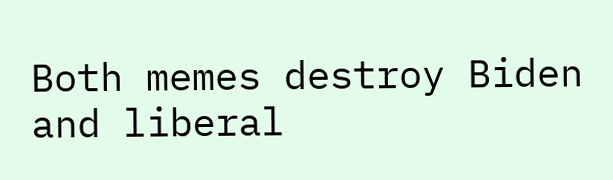Both memes destroy Biden and liberal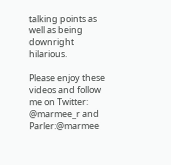talking points as well as being downright hilarious.

Please enjoy these videos and follow me on Twitter: @marmee_r and Parler:@marmee